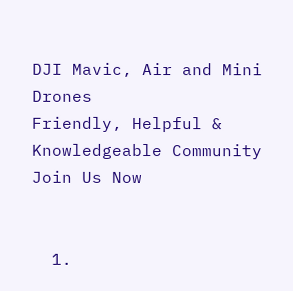DJI Mavic, Air and Mini Drones
Friendly, Helpful & Knowledgeable Community
Join Us Now


  1.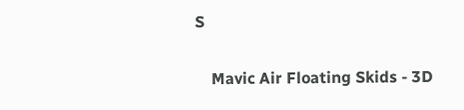S

    Mavic Air Floating Skids - 3D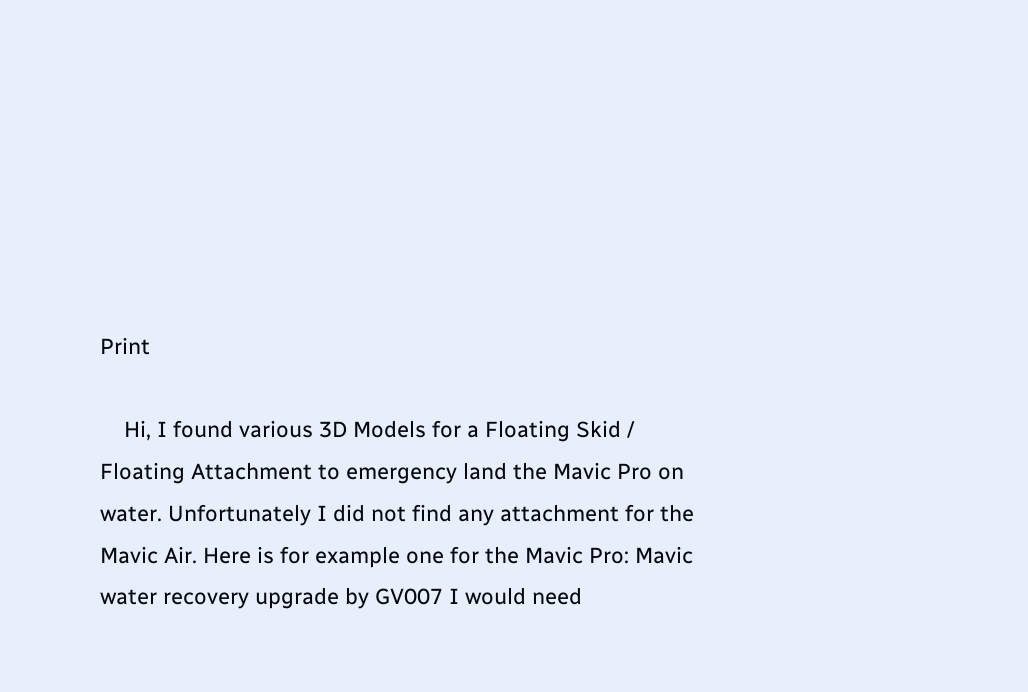Print

    Hi, I found various 3D Models for a Floating Skid / Floating Attachment to emergency land the Mavic Pro on water. Unfortunately I did not find any attachment for the Mavic Air. Here is for example one for the Mavic Pro: Mavic water recovery upgrade by GV007 I would need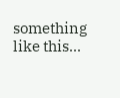something like this...